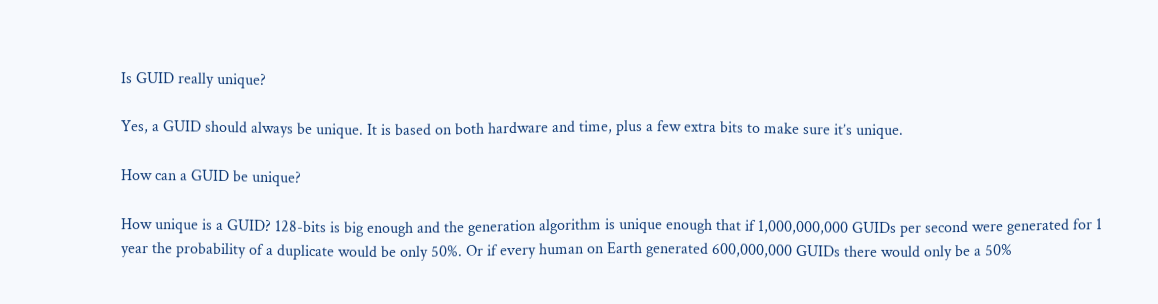Is GUID really unique?

Yes, a GUID should always be unique. It is based on both hardware and time, plus a few extra bits to make sure it’s unique.

How can a GUID be unique?

How unique is a GUID? 128-bits is big enough and the generation algorithm is unique enough that if 1,000,000,000 GUIDs per second were generated for 1 year the probability of a duplicate would be only 50%. Or if every human on Earth generated 600,000,000 GUIDs there would only be a 50%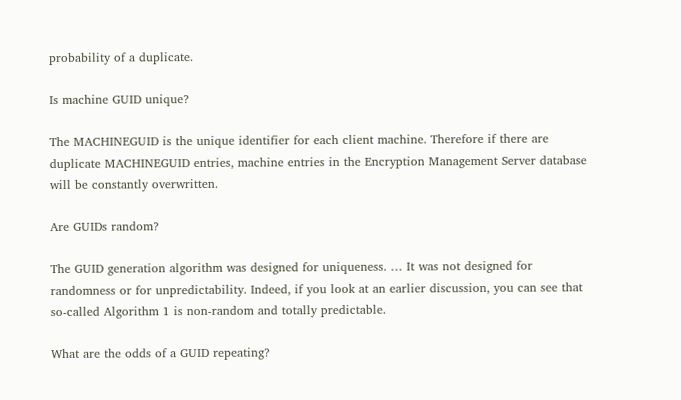probability of a duplicate.

Is machine GUID unique?

The MACHINEGUID is the unique identifier for each client machine. Therefore if there are duplicate MACHINEGUID entries, machine entries in the Encryption Management Server database will be constantly overwritten.

Are GUIDs random?

The GUID generation algorithm was designed for uniqueness. … It was not designed for randomness or for unpredictability. Indeed, if you look at an earlier discussion, you can see that so-called Algorithm 1 is non-random and totally predictable.

What are the odds of a GUID repeating?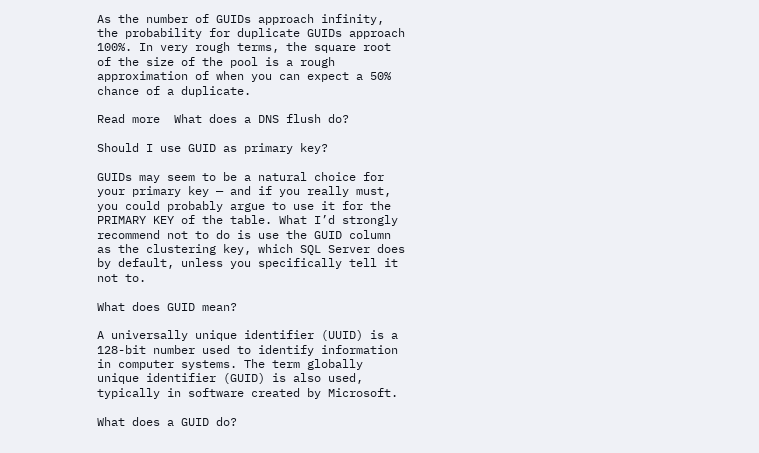As the number of GUIDs approach infinity, the probability for duplicate GUIDs approach 100%. In very rough terms, the square root of the size of the pool is a rough approximation of when you can expect a 50% chance of a duplicate.

Read more  What does a DNS flush do?

Should I use GUID as primary key?

GUIDs may seem to be a natural choice for your primary key — and if you really must, you could probably argue to use it for the PRIMARY KEY of the table. What I’d strongly recommend not to do is use the GUID column as the clustering key, which SQL Server does by default, unless you specifically tell it not to.

What does GUID mean?

A universally unique identifier (UUID) is a 128-bit number used to identify information in computer systems. The term globally unique identifier (GUID) is also used, typically in software created by Microsoft.

What does a GUID do?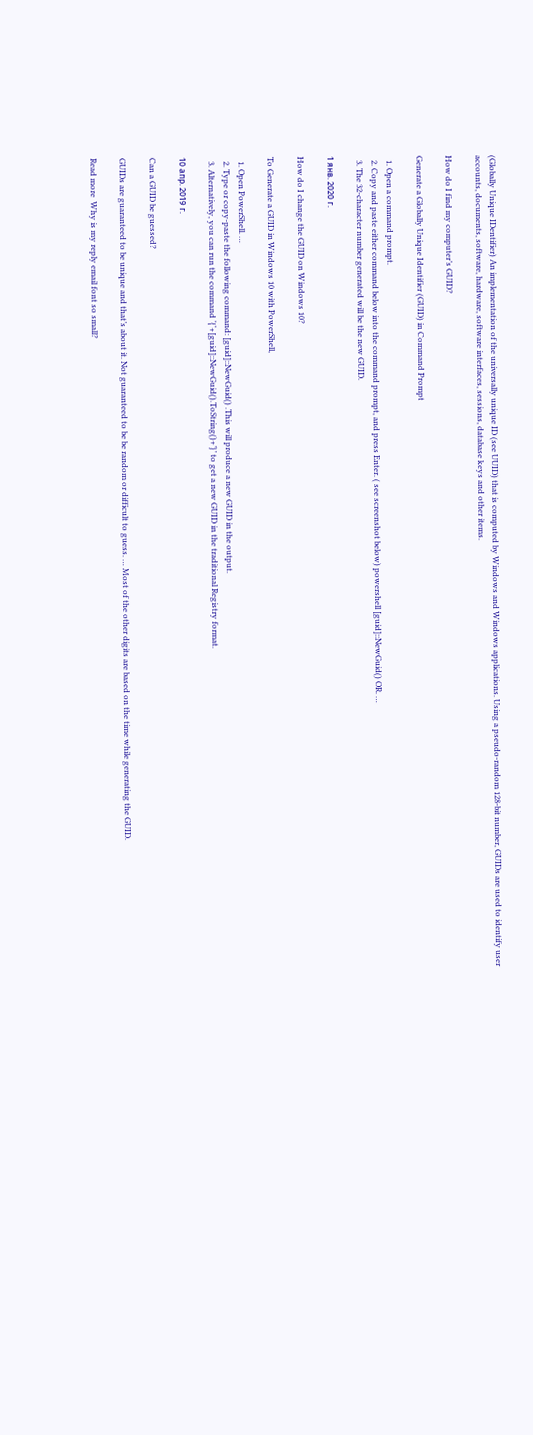(Globally Unique IDentifier) An implementation of the universally unique ID (see UUID) that is computed by Windows and Windows applications. Using a pseudo-random 128-bit number, GUIDs are used to identify user accounts, documents, software, hardware, software interfaces, sessions, database keys and other items.

How do I find my computer’s GUID?

Generate a Globally Unique Identifier (GUID) in Command Prompt

  1. Open a command prompt.
  2. Copy and paste either command below into the command prompt, and press Enter. ( see screenshot below) powershell [guid]::NewGuid() OR. …
  3. The 32-character number generated will be the new GUID.

1 янв. 2020 г.

How do I change the GUID on Windows 10?

To Generate a GUID in Windows 10 with PowerShell,

  1. Open PowerShell. …
  2. Type or copy-paste the following command: [guid]::NewGuid() .This will produce a new GUID in the output.
  3. Alternatively, you can run the command ‘{‘+[guid]::NewGuid().ToString()+’}’ to get a new GUID in the traditional Registry format.

10 апр. 2019 г.

Can a GUID be guessed?

GUIDs are guaranteed to be unique and that’s about it. Not guaranteed to be be random or difficult to guess. … Most of the other digits are based on the time while generating the GUID.

Read more  Why is my reply email font so small?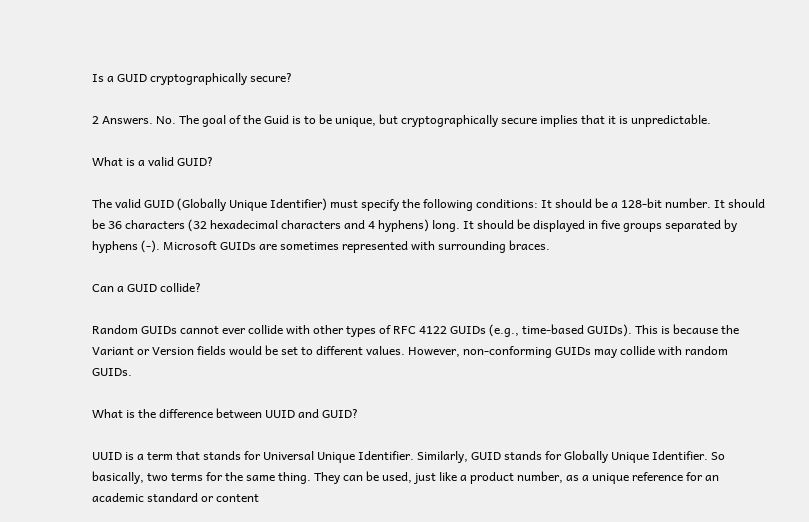Is a GUID cryptographically secure?

2 Answers. No. The goal of the Guid is to be unique, but cryptographically secure implies that it is unpredictable.

What is a valid GUID?

The valid GUID (Globally Unique Identifier) must specify the following conditions: It should be a 128-bit number. It should be 36 characters (32 hexadecimal characters and 4 hyphens) long. It should be displayed in five groups separated by hyphens (-). Microsoft GUIDs are sometimes represented with surrounding braces.

Can a GUID collide?

Random GUIDs cannot ever collide with other types of RFC 4122 GUIDs (e.g., time-based GUIDs). This is because the Variant or Version fields would be set to different values. However, non-conforming GUIDs may collide with random GUIDs.

What is the difference between UUID and GUID?

UUID is a term that stands for Universal Unique Identifier. Similarly, GUID stands for Globally Unique Identifier. So basically, two terms for the same thing. They can be used, just like a product number, as a unique reference for an academic standard or content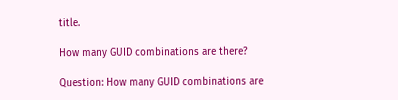title.

How many GUID combinations are there?

Question: How many GUID combinations are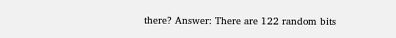there? Answer: There are 122 random bits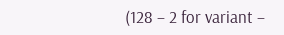(128 – 2 for variant –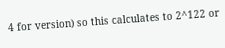4 for version) so this calculates to 2^122 or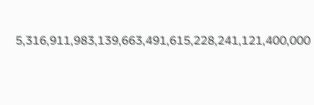5,316,911,983,139,663,491,615,228,241,121,400,000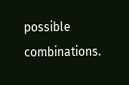possible combinations.